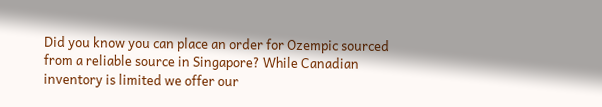Did you know you can place an order for Ozempic sourced from a reliable source in Singapore? While Canadian inventory is limited we offer our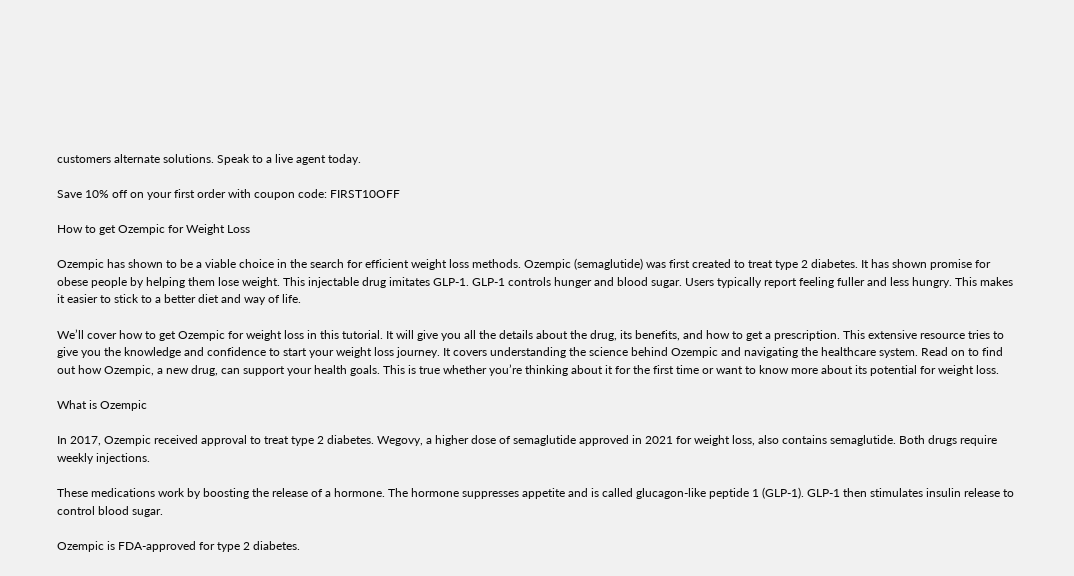customers alternate solutions. Speak to a live agent today.

Save 10% off on your first order with coupon code: FIRST10OFF

How to get Ozempic for Weight Loss

Ozempic has shown to be a viable choice in the search for efficient weight loss methods. Ozempic (semaglutide) was first created to treat type 2 diabetes. It has shown promise for obese people by helping them lose weight. This injectable drug imitates GLP-1. GLP-1 controls hunger and blood sugar. Users typically report feeling fuller and less hungry. This makes it easier to stick to a better diet and way of life.

We’ll cover how to get Ozempic for weight loss in this tutorial. It will give you all the details about the drug, its benefits, and how to get a prescription. This extensive resource tries to give you the knowledge and confidence to start your weight loss journey. It covers understanding the science behind Ozempic and navigating the healthcare system. Read on to find out how Ozempic, a new drug, can support your health goals. This is true whether you’re thinking about it for the first time or want to know more about its potential for weight loss.

What is Ozempic

In 2017, Ozempic received approval to treat type 2 diabetes. Wegovy, a higher dose of semaglutide approved in 2021 for weight loss, also contains semaglutide. Both drugs require weekly injections.

These medications work by boosting the release of a hormone. The hormone suppresses appetite and is called glucagon-like peptide 1 (GLP-1). GLP-1 then stimulates insulin release to control blood sugar.

Ozempic is FDA-approved for type 2 diabetes.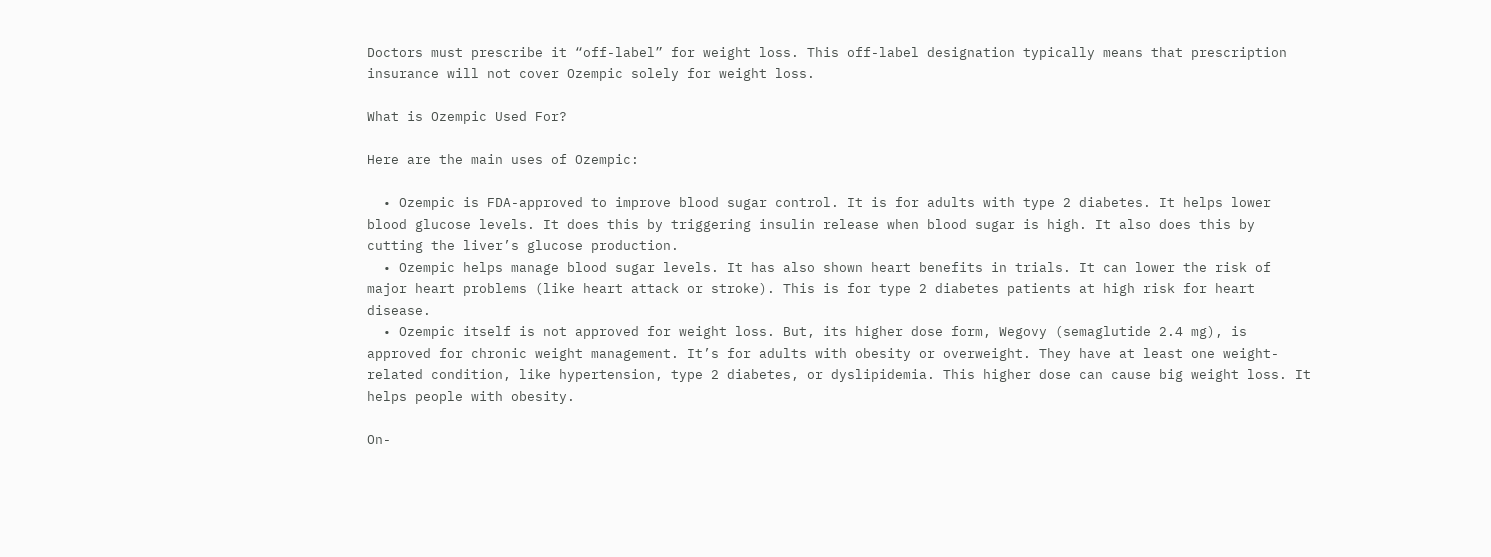Doctors must prescribe it “off-label” for weight loss. This off-label designation typically means that prescription insurance will not cover Ozempic solely for weight loss.

What is Ozempic Used For?

Here are the main uses of Ozempic:

  • Ozempic is FDA-approved to improve blood sugar control. It is for adults with type 2 diabetes. It helps lower blood glucose levels. It does this by triggering insulin release when blood sugar is high. It also does this by cutting the liver’s glucose production.
  • Ozempic helps manage blood sugar levels. It has also shown heart benefits in trials. It can lower the risk of major heart problems (like heart attack or stroke). This is for type 2 diabetes patients at high risk for heart disease.
  • Ozempic itself is not approved for weight loss. But, its higher dose form, Wegovy (semaglutide 2.4 mg), is approved for chronic weight management. It’s for adults with obesity or overweight. They have at least one weight-related condition, like hypertension, type 2 diabetes, or dyslipidemia. This higher dose can cause big weight loss. It helps people with obesity.

On-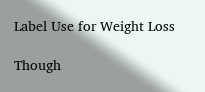Label Use for Weight Loss

Though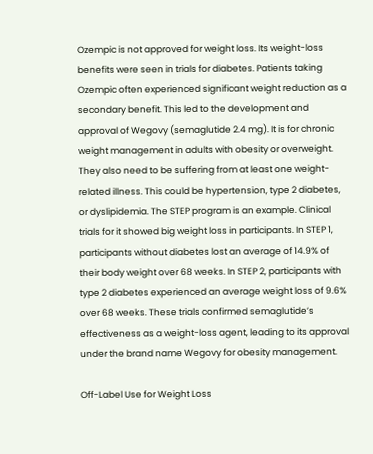Ozempic is not approved for weight loss. Its weight-loss benefits were seen in trials for diabetes. Patients taking Ozempic often experienced significant weight reduction as a secondary benefit. This led to the development and approval of Wegovy (semaglutide 2.4 mg). It is for chronic weight management in adults with obesity or overweight. They also need to be suffering from at least one weight-related illness. This could be hypertension, type 2 diabetes, or dyslipidemia. The STEP program is an example. Clinical trials for it showed big weight loss in participants. In STEP 1, participants without diabetes lost an average of 14.9% of their body weight over 68 weeks. In STEP 2, participants with type 2 diabetes experienced an average weight loss of 9.6% over 68 weeks. These trials confirmed semaglutide’s effectiveness as a weight-loss agent, leading to its approval under the brand name Wegovy for obesity management.

Off-Label Use for Weight Loss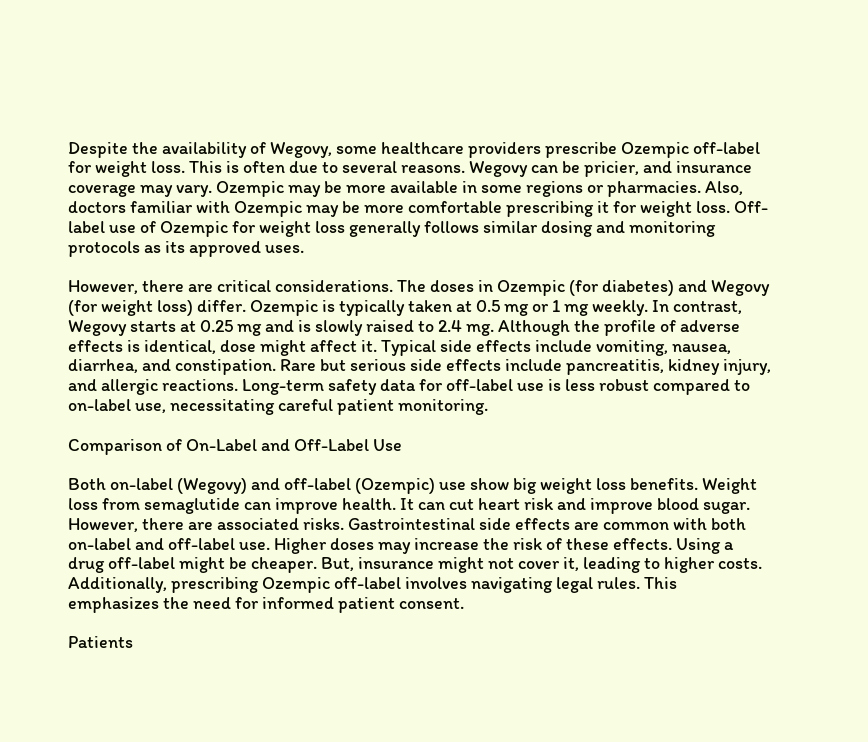Despite the availability of Wegovy, some healthcare providers prescribe Ozempic off-label for weight loss. This is often due to several reasons. Wegovy can be pricier, and insurance coverage may vary. Ozempic may be more available in some regions or pharmacies. Also, doctors familiar with Ozempic may be more comfortable prescribing it for weight loss. Off-label use of Ozempic for weight loss generally follows similar dosing and monitoring protocols as its approved uses.

However, there are critical considerations. The doses in Ozempic (for diabetes) and Wegovy (for weight loss) differ. Ozempic is typically taken at 0.5 mg or 1 mg weekly. In contrast, Wegovy starts at 0.25 mg and is slowly raised to 2.4 mg. Although the profile of adverse effects is identical, dose might affect it. Typical side effects include vomiting, nausea, diarrhea, and constipation. Rare but serious side effects include pancreatitis, kidney injury, and allergic reactions. Long-term safety data for off-label use is less robust compared to on-label use, necessitating careful patient monitoring.

Comparison of On-Label and Off-Label Use

Both on-label (Wegovy) and off-label (Ozempic) use show big weight loss benefits. Weight loss from semaglutide can improve health. It can cut heart risk and improve blood sugar. However, there are associated risks. Gastrointestinal side effects are common with both on-label and off-label use. Higher doses may increase the risk of these effects. Using a drug off-label might be cheaper. But, insurance might not cover it, leading to higher costs. Additionally, prescribing Ozempic off-label involves navigating legal rules. This emphasizes the need for informed patient consent.

Patients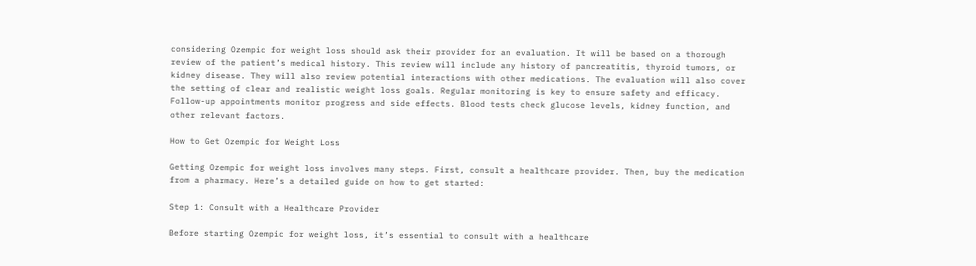considering Ozempic for weight loss should ask their provider for an evaluation. It will be based on a thorough review of the patient’s medical history. This review will include any history of pancreatitis, thyroid tumors, or kidney disease. They will also review potential interactions with other medications. The evaluation will also cover the setting of clear and realistic weight loss goals. Regular monitoring is key to ensure safety and efficacy. Follow-up appointments monitor progress and side effects. Blood tests check glucose levels, kidney function, and other relevant factors.

How to Get Ozempic for Weight Loss

Getting Ozempic for weight loss involves many steps. First, consult a healthcare provider. Then, buy the medication from a pharmacy. Here’s a detailed guide on how to get started:

Step 1: Consult with a Healthcare Provider

Before starting Ozempic for weight loss, it’s essential to consult with a healthcare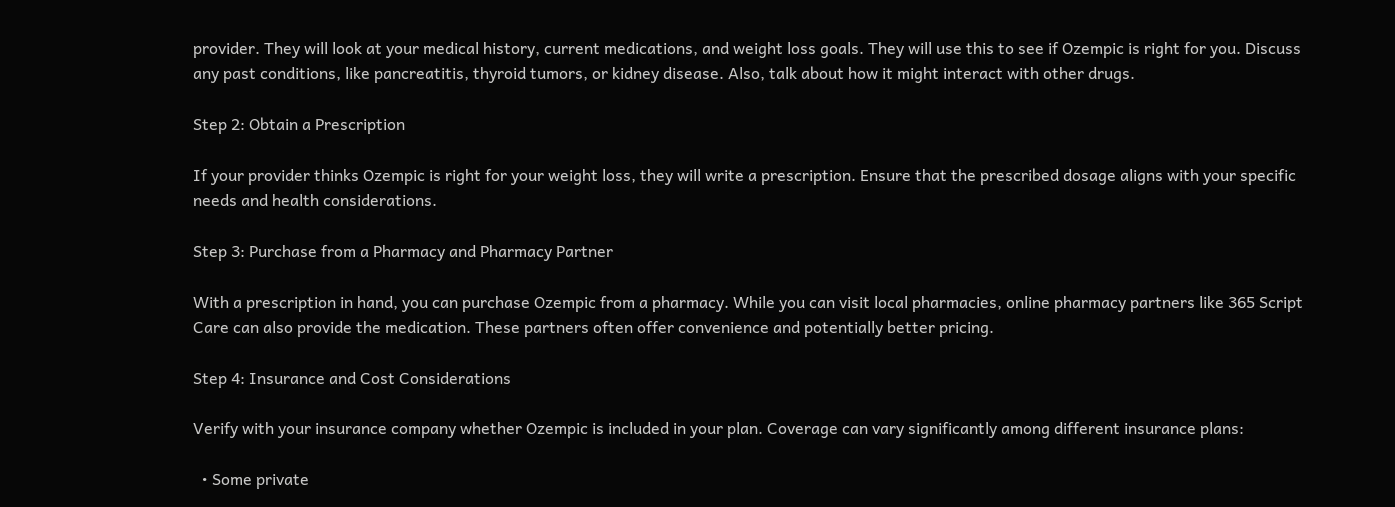provider. They will look at your medical history, current medications, and weight loss goals. They will use this to see if Ozempic is right for you. Discuss any past conditions, like pancreatitis, thyroid tumors, or kidney disease. Also, talk about how it might interact with other drugs.

Step 2: Obtain a Prescription

If your provider thinks Ozempic is right for your weight loss, they will write a prescription. Ensure that the prescribed dosage aligns with your specific needs and health considerations.

Step 3: Purchase from a Pharmacy and Pharmacy Partner

With a prescription in hand, you can purchase Ozempic from a pharmacy. While you can visit local pharmacies, online pharmacy partners like 365 Script Care can also provide the medication. These partners often offer convenience and potentially better pricing.

Step 4: Insurance and Cost Considerations

Verify with your insurance company whether Ozempic is included in your plan. Coverage can vary significantly among different insurance plans:

  • Some private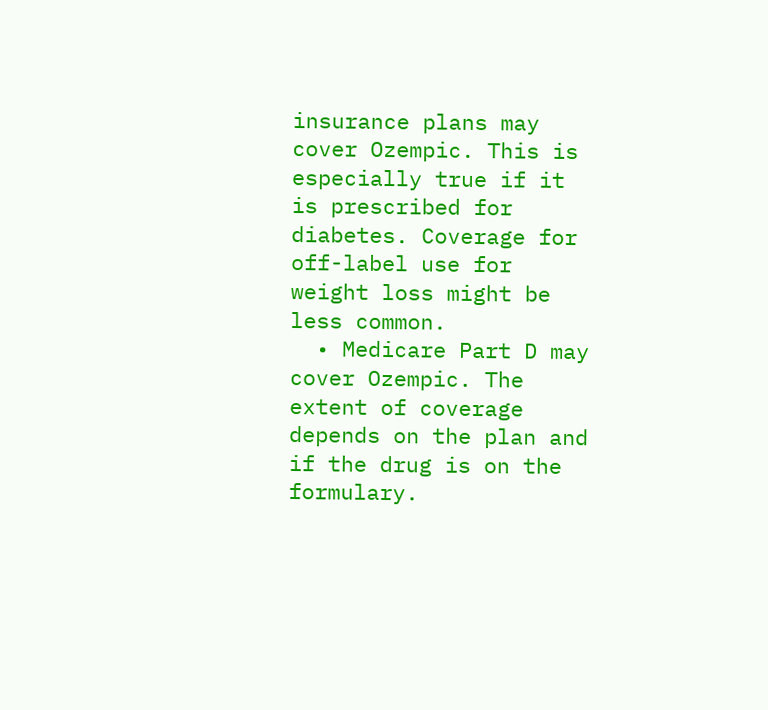insurance plans may cover Ozempic. This is especially true if it is prescribed for diabetes. Coverage for off-label use for weight loss might be less common.
  • Medicare Part D may cover Ozempic. The extent of coverage depends on the plan and if the drug is on the formulary.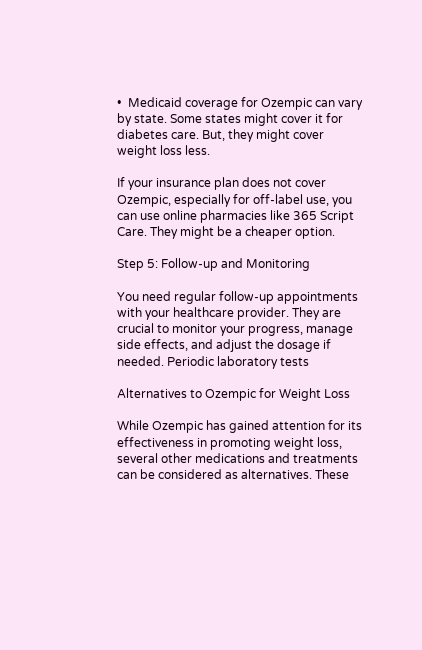•  Medicaid coverage for Ozempic can vary by state. Some states might cover it for diabetes care. But, they might cover weight loss less.

If your insurance plan does not cover Ozempic, especially for off-label use, you can use online pharmacies like 365 Script Care. They might be a cheaper option.

Step 5: Follow-up and Monitoring

You need regular follow-up appointments with your healthcare provider. They are crucial to monitor your progress, manage side effects, and adjust the dosage if needed. Periodic laboratory tests

Alternatives to Ozempic for Weight Loss

While Ozempic has gained attention for its effectiveness in promoting weight loss, several other medications and treatments can be considered as alternatives. These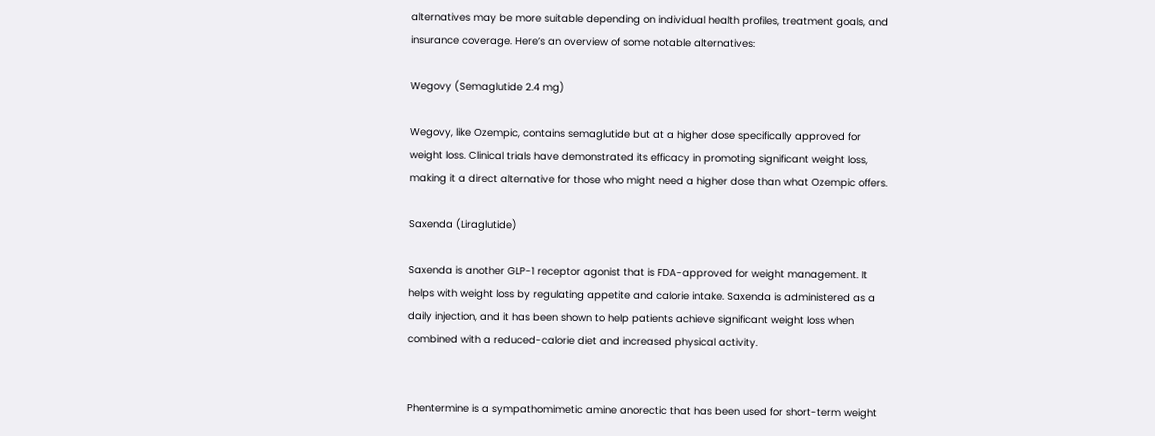alternatives may be more suitable depending on individual health profiles, treatment goals, and insurance coverage. Here’s an overview of some notable alternatives:

Wegovy (Semaglutide 2.4 mg)

Wegovy, like Ozempic, contains semaglutide but at a higher dose specifically approved for weight loss. Clinical trials have demonstrated its efficacy in promoting significant weight loss, making it a direct alternative for those who might need a higher dose than what Ozempic offers.

Saxenda (Liraglutide)

Saxenda is another GLP-1 receptor agonist that is FDA-approved for weight management. It helps with weight loss by regulating appetite and calorie intake. Saxenda is administered as a daily injection, and it has been shown to help patients achieve significant weight loss when combined with a reduced-calorie diet and increased physical activity.


Phentermine is a sympathomimetic amine anorectic that has been used for short-term weight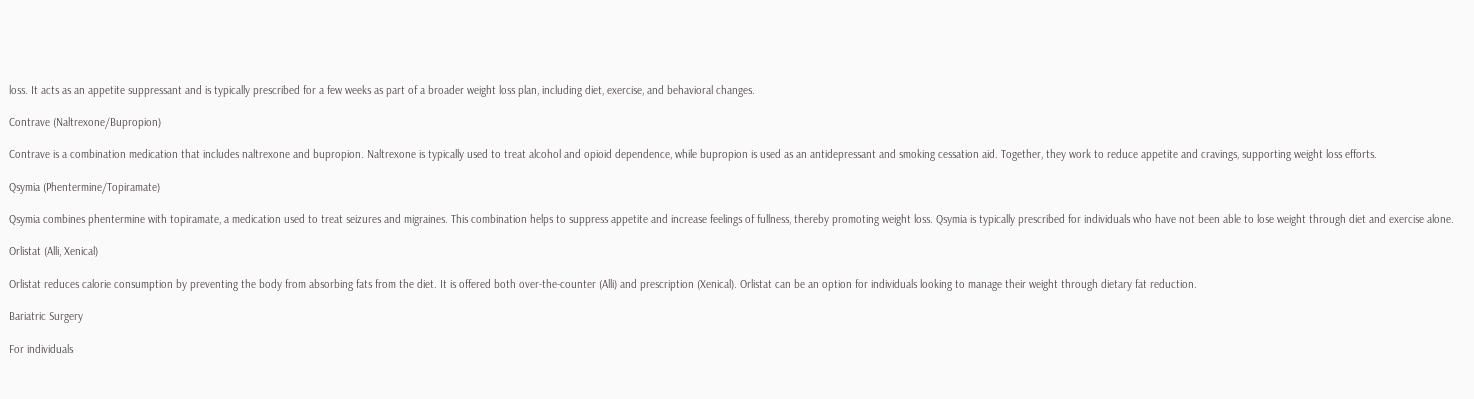loss. It acts as an appetite suppressant and is typically prescribed for a few weeks as part of a broader weight loss plan, including diet, exercise, and behavioral changes.

Contrave (Naltrexone/Bupropion)

Contrave is a combination medication that includes naltrexone and bupropion. Naltrexone is typically used to treat alcohol and opioid dependence, while bupropion is used as an antidepressant and smoking cessation aid. Together, they work to reduce appetite and cravings, supporting weight loss efforts.

Qsymia (Phentermine/Topiramate)

Qsymia combines phentermine with topiramate, a medication used to treat seizures and migraines. This combination helps to suppress appetite and increase feelings of fullness, thereby promoting weight loss. Qsymia is typically prescribed for individuals who have not been able to lose weight through diet and exercise alone.

Orlistat (Alli, Xenical)

Orlistat reduces calorie consumption by preventing the body from absorbing fats from the diet. It is offered both over-the-counter (Alli) and prescription (Xenical). Orlistat can be an option for individuals looking to manage their weight through dietary fat reduction.

Bariatric Surgery

For individuals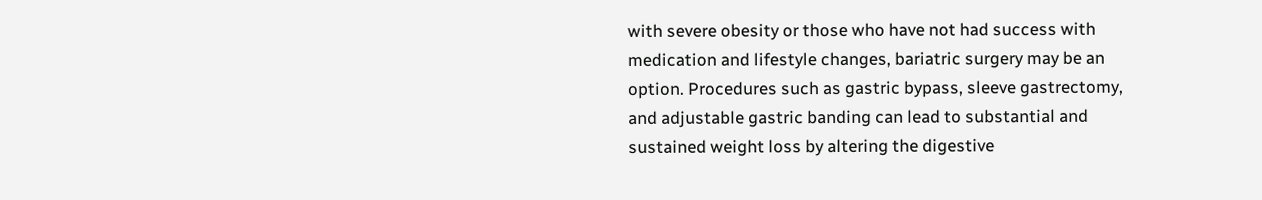with severe obesity or those who have not had success with medication and lifestyle changes, bariatric surgery may be an option. Procedures such as gastric bypass, sleeve gastrectomy, and adjustable gastric banding can lead to substantial and sustained weight loss by altering the digestive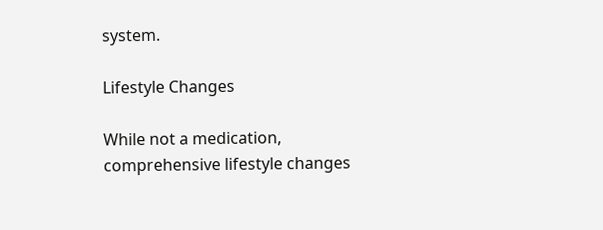system.

Lifestyle Changes

While not a medication, comprehensive lifestyle changes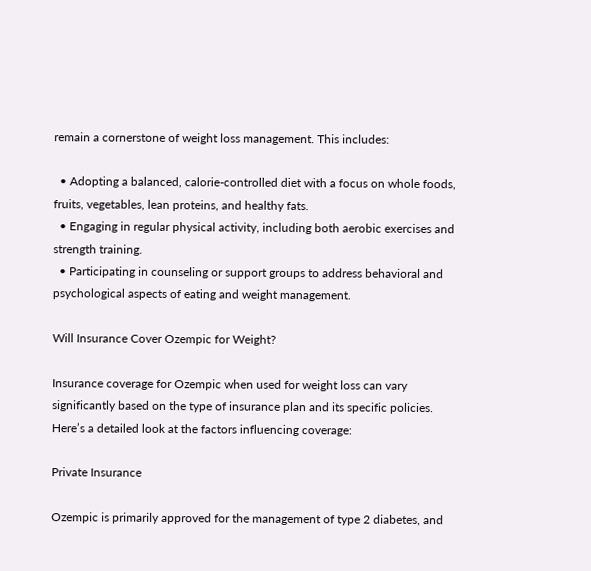remain a cornerstone of weight loss management. This includes:

  • Adopting a balanced, calorie-controlled diet with a focus on whole foods, fruits, vegetables, lean proteins, and healthy fats.
  • Engaging in regular physical activity, including both aerobic exercises and strength training.
  • Participating in counseling or support groups to address behavioral and psychological aspects of eating and weight management.

Will Insurance Cover Ozempic for Weight?

Insurance coverage for Ozempic when used for weight loss can vary significantly based on the type of insurance plan and its specific policies. Here’s a detailed look at the factors influencing coverage:

Private Insurance

Ozempic is primarily approved for the management of type 2 diabetes, and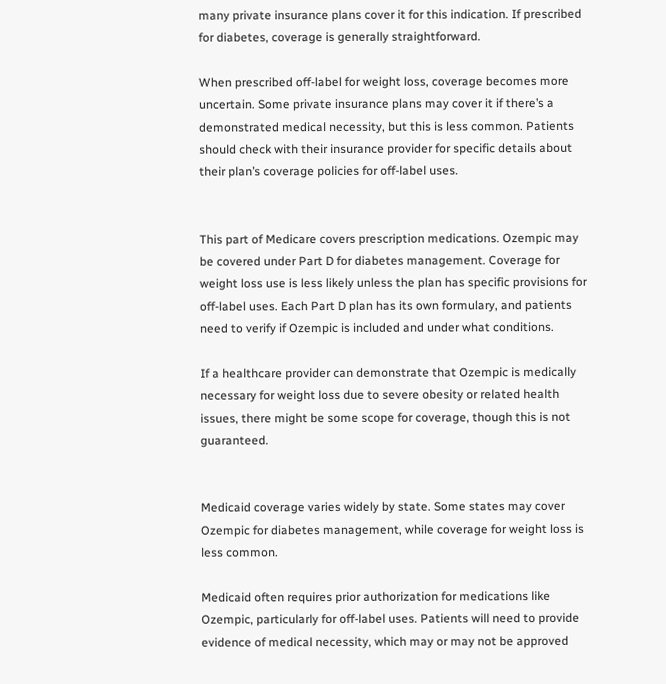many private insurance plans cover it for this indication. If prescribed for diabetes, coverage is generally straightforward.

When prescribed off-label for weight loss, coverage becomes more uncertain. Some private insurance plans may cover it if there’s a demonstrated medical necessity, but this is less common. Patients should check with their insurance provider for specific details about their plan’s coverage policies for off-label uses.


This part of Medicare covers prescription medications. Ozempic may be covered under Part D for diabetes management. Coverage for weight loss use is less likely unless the plan has specific provisions for off-label uses. Each Part D plan has its own formulary, and patients need to verify if Ozempic is included and under what conditions.

If a healthcare provider can demonstrate that Ozempic is medically necessary for weight loss due to severe obesity or related health issues, there might be some scope for coverage, though this is not guaranteed.


Medicaid coverage varies widely by state. Some states may cover Ozempic for diabetes management, while coverage for weight loss is less common.

Medicaid often requires prior authorization for medications like Ozempic, particularly for off-label uses. Patients will need to provide evidence of medical necessity, which may or may not be approved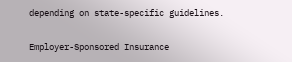depending on state-specific guidelines.

Employer-Sponsored Insurance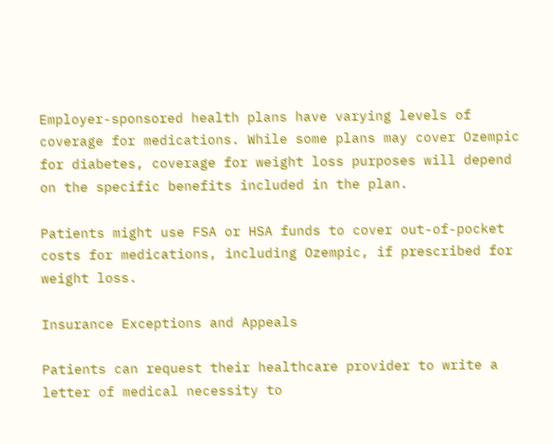Employer-sponsored health plans have varying levels of coverage for medications. While some plans may cover Ozempic for diabetes, coverage for weight loss purposes will depend on the specific benefits included in the plan.

Patients might use FSA or HSA funds to cover out-of-pocket costs for medications, including Ozempic, if prescribed for weight loss.

Insurance Exceptions and Appeals

Patients can request their healthcare provider to write a letter of medical necessity to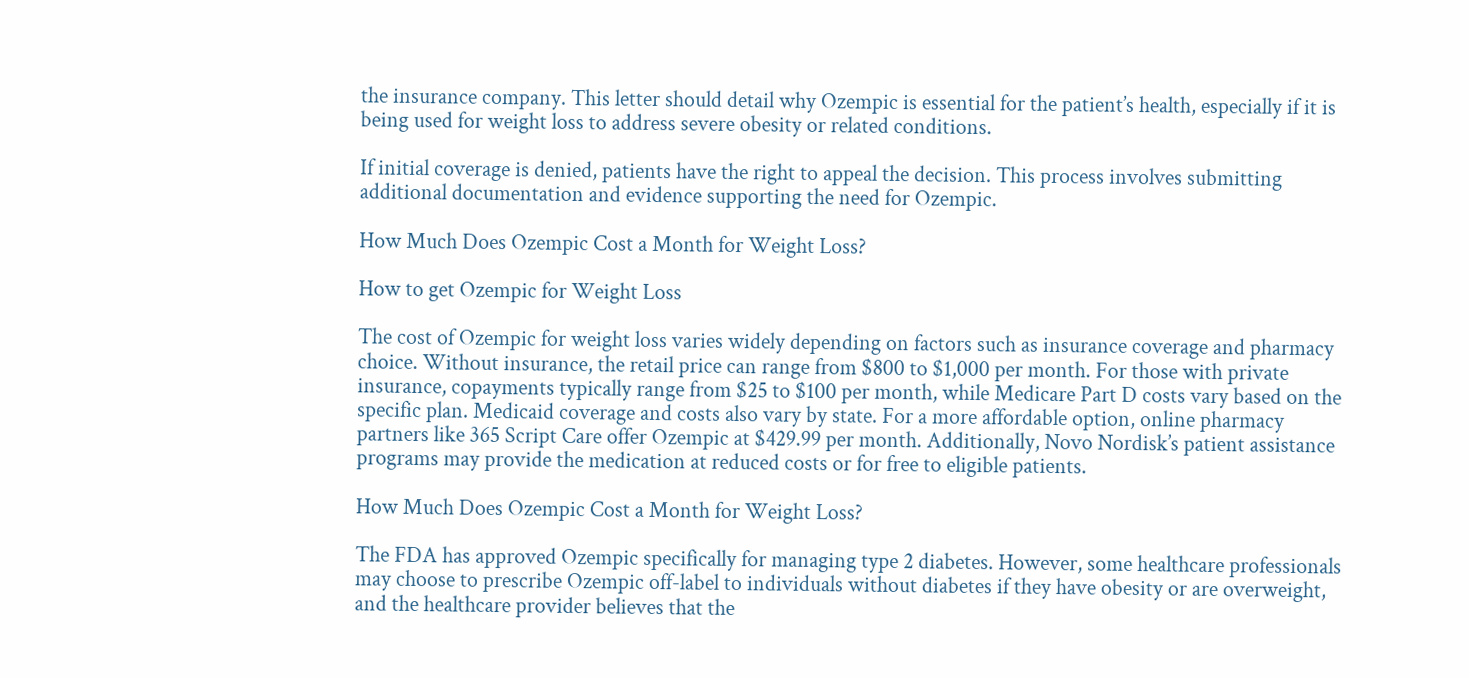the insurance company. This letter should detail why Ozempic is essential for the patient’s health, especially if it is being used for weight loss to address severe obesity or related conditions.

If initial coverage is denied, patients have the right to appeal the decision. This process involves submitting additional documentation and evidence supporting the need for Ozempic.

How Much Does Ozempic Cost a Month for Weight Loss?

How to get Ozempic for Weight Loss

The cost of Ozempic for weight loss varies widely depending on factors such as insurance coverage and pharmacy choice. Without insurance, the retail price can range from $800 to $1,000 per month. For those with private insurance, copayments typically range from $25 to $100 per month, while Medicare Part D costs vary based on the specific plan. Medicaid coverage and costs also vary by state. For a more affordable option, online pharmacy partners like 365 Script Care offer Ozempic at $429.99 per month. Additionally, Novo Nordisk’s patient assistance programs may provide the medication at reduced costs or for free to eligible patients.

How Much Does Ozempic Cost a Month for Weight Loss?

The FDA has approved Ozempic specifically for managing type 2 diabetes. However, some healthcare professionals may choose to prescribe Ozempic off-label to individuals without diabetes if they have obesity or are overweight, and the healthcare provider believes that the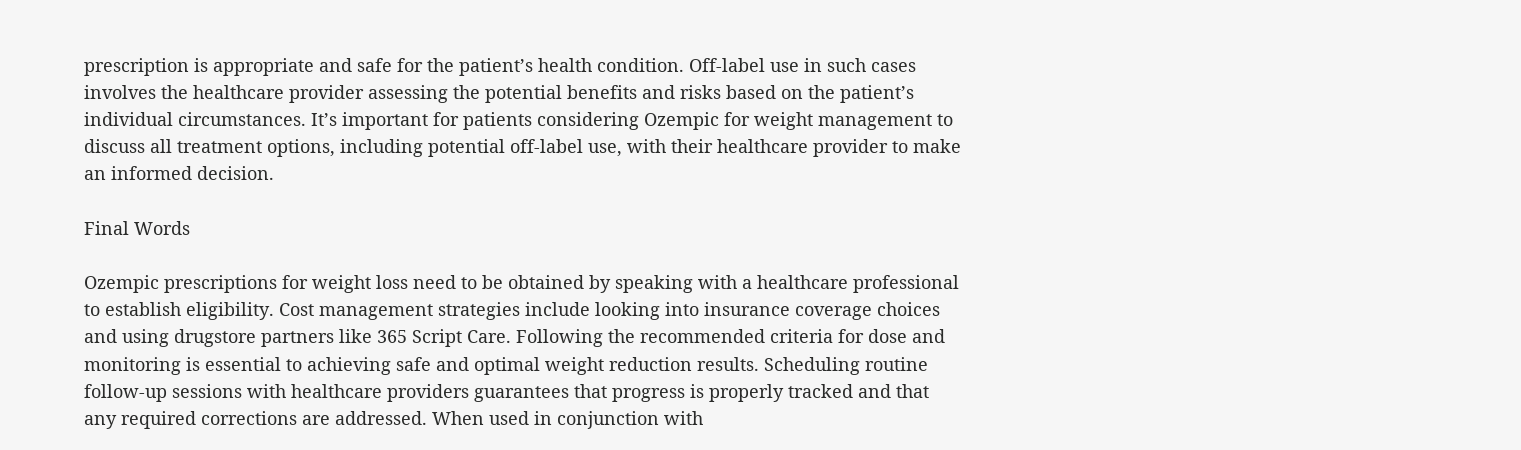prescription is appropriate and safe for the patient’s health condition. Off-label use in such cases involves the healthcare provider assessing the potential benefits and risks based on the patient’s individual circumstances. It’s important for patients considering Ozempic for weight management to discuss all treatment options, including potential off-label use, with their healthcare provider to make an informed decision.

Final Words

Ozempic prescriptions for weight loss need to be obtained by speaking with a healthcare professional to establish eligibility. Cost management strategies include looking into insurance coverage choices and using drugstore partners like 365 Script Care. Following the recommended criteria for dose and monitoring is essential to achieving safe and optimal weight reduction results. Scheduling routine follow-up sessions with healthcare providers guarantees that progress is properly tracked and that any required corrections are addressed. When used in conjunction with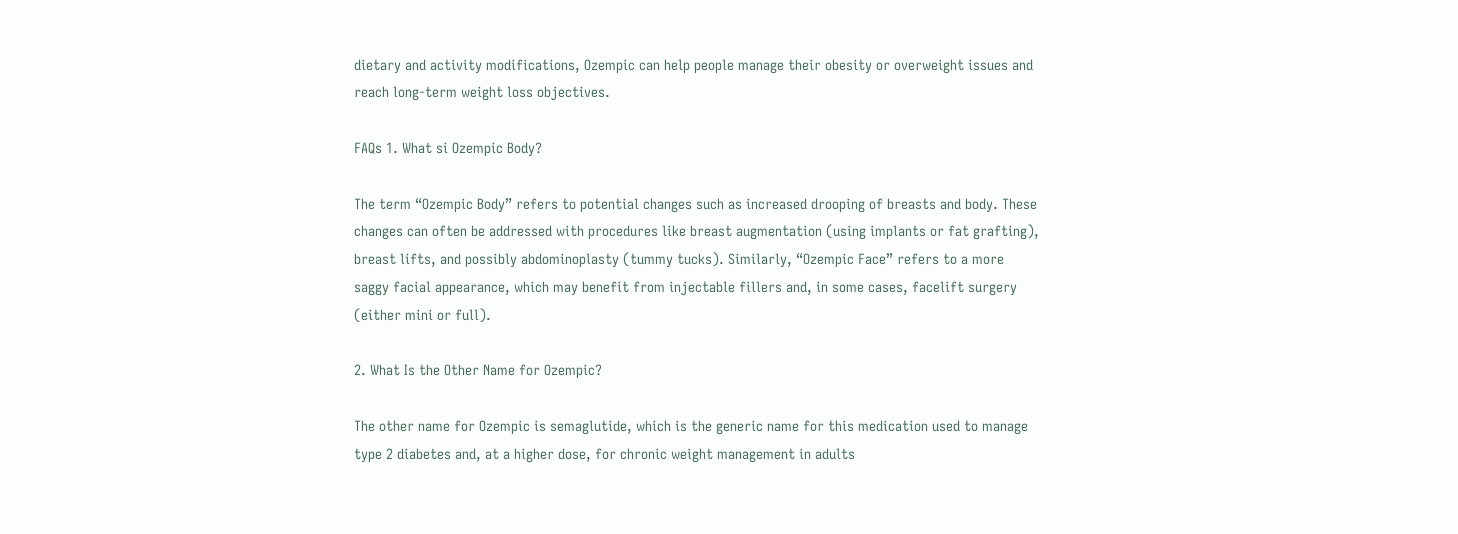dietary and activity modifications, Ozempic can help people manage their obesity or overweight issues and reach long-term weight loss objectives.

FAQs 1. What si Ozempic Body?

The term “Ozempic Body” refers to potential changes such as increased drooping of breasts and body. These changes can often be addressed with procedures like breast augmentation (using implants or fat grafting), breast lifts, and possibly abdominoplasty (tummy tucks). Similarly, “Ozempic Face” refers to a more saggy facial appearance, which may benefit from injectable fillers and, in some cases, facelift surgery (either mini or full).

2. What Is the Other Name for Ozempic?

The other name for Ozempic is semaglutide, which is the generic name for this medication used to manage type 2 diabetes and, at a higher dose, for chronic weight management in adults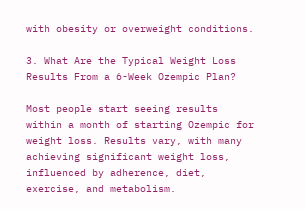with obesity or overweight conditions.

3. What Are the Typical Weight Loss Results From a 6-Week Ozempic Plan?

Most people start seeing results within a month of starting Ozempic for weight loss. Results vary, with many achieving significant weight loss, influenced by adherence, diet, exercise, and metabolism.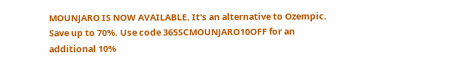MOUNJARO IS NOW AVAILABLE. It's an alternative to Ozempic. Save up to 70%. Use code 365SCMOUNJARO10OFF for an additional 10%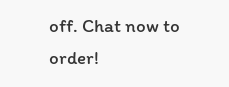off. Chat now to order!